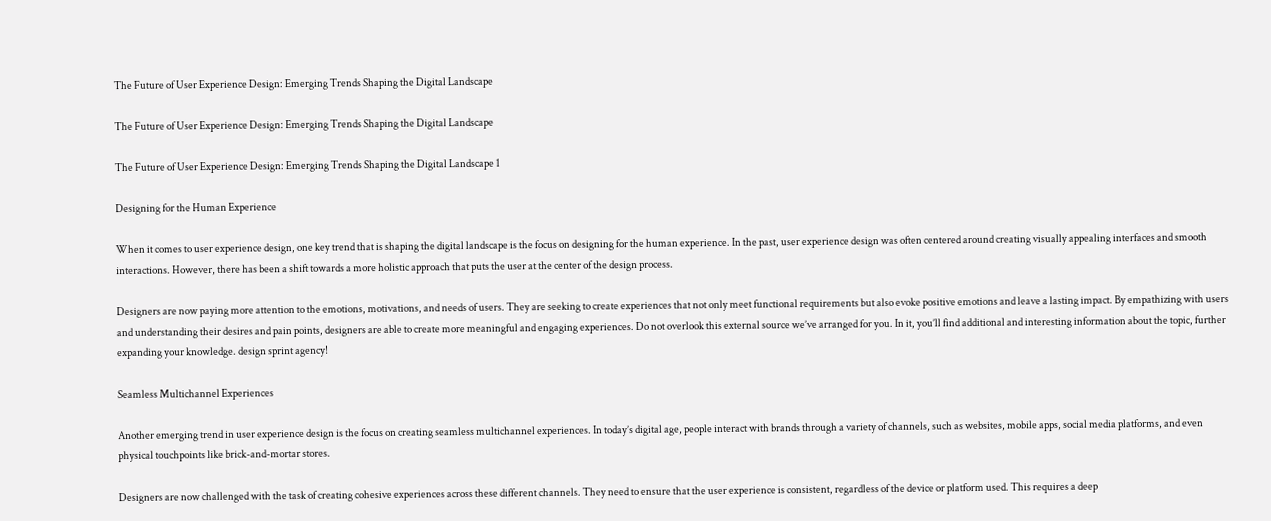The Future of User Experience Design: Emerging Trends Shaping the Digital Landscape

The Future of User Experience Design: Emerging Trends Shaping the Digital Landscape

The Future of User Experience Design: Emerging Trends Shaping the Digital Landscape 1

Designing for the Human Experience

When it comes to user experience design, one key trend that is shaping the digital landscape is the focus on designing for the human experience. In the past, user experience design was often centered around creating visually appealing interfaces and smooth interactions. However, there has been a shift towards a more holistic approach that puts the user at the center of the design process.

Designers are now paying more attention to the emotions, motivations, and needs of users. They are seeking to create experiences that not only meet functional requirements but also evoke positive emotions and leave a lasting impact. By empathizing with users and understanding their desires and pain points, designers are able to create more meaningful and engaging experiences. Do not overlook this external source we’ve arranged for you. In it, you’ll find additional and interesting information about the topic, further expanding your knowledge. design sprint agency!

Seamless Multichannel Experiences

Another emerging trend in user experience design is the focus on creating seamless multichannel experiences. In today’s digital age, people interact with brands through a variety of channels, such as websites, mobile apps, social media platforms, and even physical touchpoints like brick-and-mortar stores.

Designers are now challenged with the task of creating cohesive experiences across these different channels. They need to ensure that the user experience is consistent, regardless of the device or platform used. This requires a deep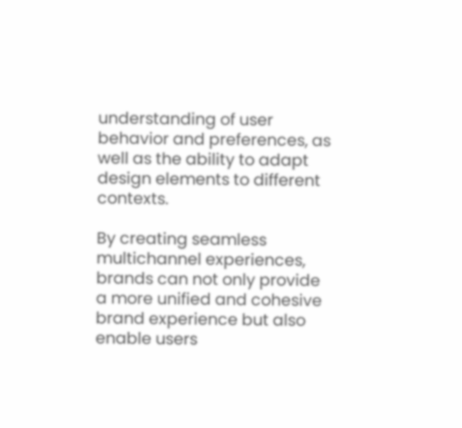understanding of user behavior and preferences, as well as the ability to adapt design elements to different contexts.

By creating seamless multichannel experiences, brands can not only provide a more unified and cohesive brand experience but also enable users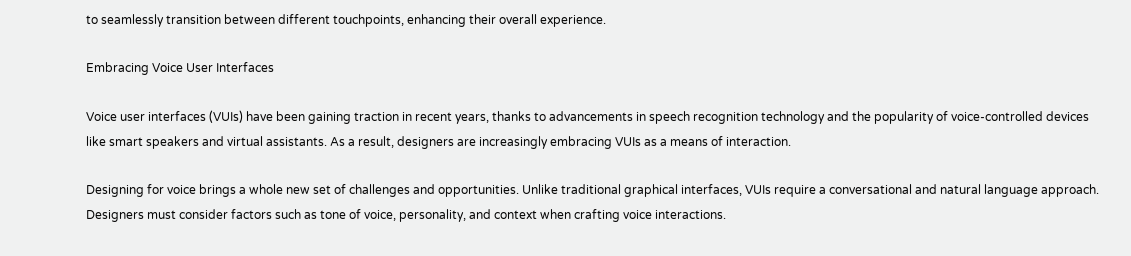to seamlessly transition between different touchpoints, enhancing their overall experience.

Embracing Voice User Interfaces

Voice user interfaces (VUIs) have been gaining traction in recent years, thanks to advancements in speech recognition technology and the popularity of voice-controlled devices like smart speakers and virtual assistants. As a result, designers are increasingly embracing VUIs as a means of interaction.

Designing for voice brings a whole new set of challenges and opportunities. Unlike traditional graphical interfaces, VUIs require a conversational and natural language approach. Designers must consider factors such as tone of voice, personality, and context when crafting voice interactions.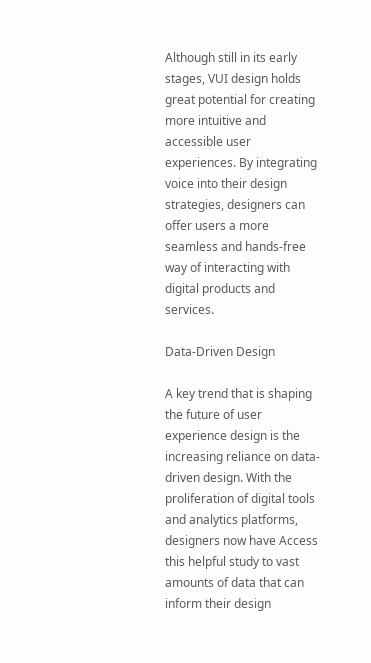Although still in its early stages, VUI design holds great potential for creating more intuitive and accessible user experiences. By integrating voice into their design strategies, designers can offer users a more seamless and hands-free way of interacting with digital products and services.

Data-Driven Design

A key trend that is shaping the future of user experience design is the increasing reliance on data-driven design. With the proliferation of digital tools and analytics platforms, designers now have Access this helpful study to vast amounts of data that can inform their design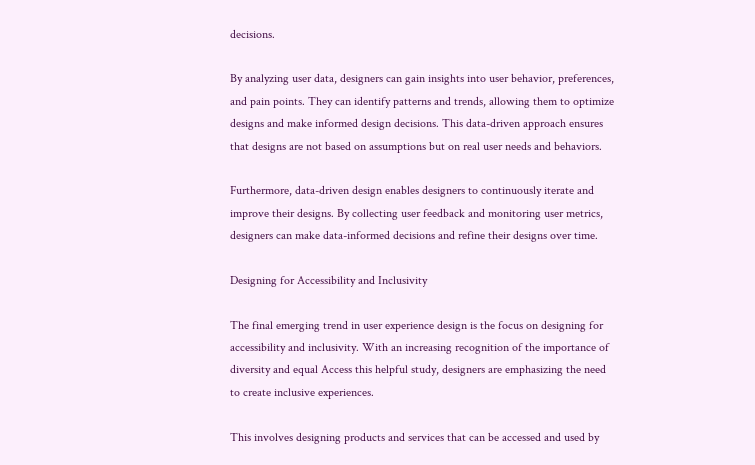decisions.

By analyzing user data, designers can gain insights into user behavior, preferences, and pain points. They can identify patterns and trends, allowing them to optimize designs and make informed design decisions. This data-driven approach ensures that designs are not based on assumptions but on real user needs and behaviors.

Furthermore, data-driven design enables designers to continuously iterate and improve their designs. By collecting user feedback and monitoring user metrics, designers can make data-informed decisions and refine their designs over time.

Designing for Accessibility and Inclusivity

The final emerging trend in user experience design is the focus on designing for accessibility and inclusivity. With an increasing recognition of the importance of diversity and equal Access this helpful study, designers are emphasizing the need to create inclusive experiences.

This involves designing products and services that can be accessed and used by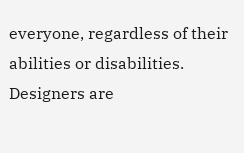everyone, regardless of their abilities or disabilities. Designers are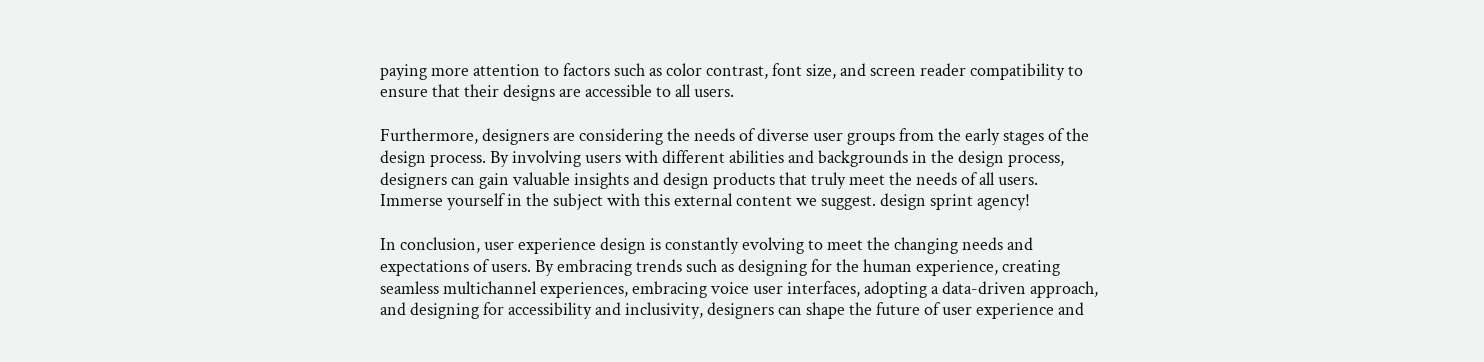paying more attention to factors such as color contrast, font size, and screen reader compatibility to ensure that their designs are accessible to all users.

Furthermore, designers are considering the needs of diverse user groups from the early stages of the design process. By involving users with different abilities and backgrounds in the design process, designers can gain valuable insights and design products that truly meet the needs of all users. Immerse yourself in the subject with this external content we suggest. design sprint agency!

In conclusion, user experience design is constantly evolving to meet the changing needs and expectations of users. By embracing trends such as designing for the human experience, creating seamless multichannel experiences, embracing voice user interfaces, adopting a data-driven approach, and designing for accessibility and inclusivity, designers can shape the future of user experience and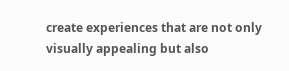create experiences that are not only visually appealing but also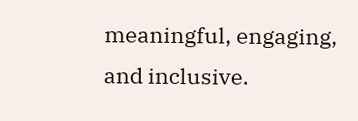meaningful, engaging, and inclusive.